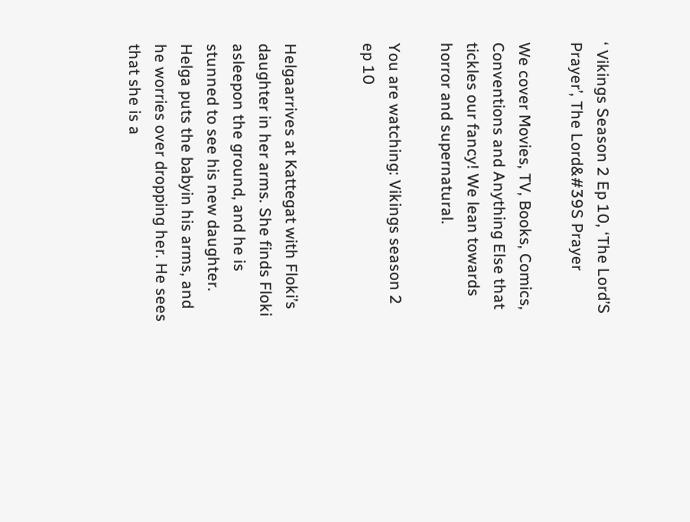‘ Vikings Season 2 Ep 10, ‘The Lord’S Prayer’, The Lord&#39S Prayer

We cover Movies, TV, Books, Comics, Conventions and Anything Else that tickles our fancy! We lean towards horror and supernatural.

You are watching: Vikings season 2 ep 10


Helgaarrives at Kattegat with Floki’s daughter in her arms. She finds Floki asleepon the ground, and he is stunned to see his new daughter. Helga puts the babyin his arms, and he worries over dropping her. He sees that she is a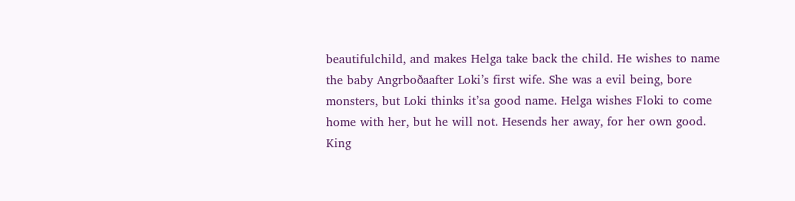beautifulchild, and makes Helga take back the child. He wishes to name the baby Angrboðaafter Loki’s first wife. She was a evil being, bore monsters, but Loki thinks it’sa good name. Helga wishes Floki to come home with her, but he will not. Hesends her away, for her own good.
King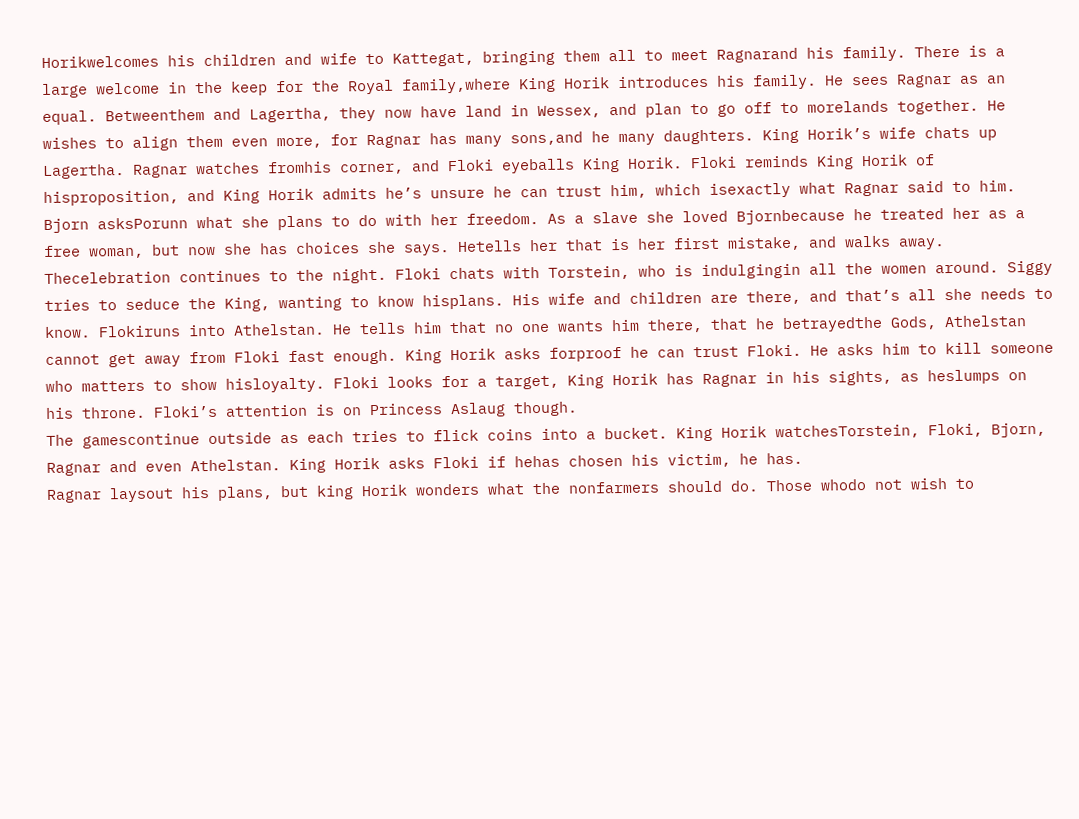Horikwelcomes his children and wife to Kattegat, bringing them all to meet Ragnarand his family. There is a large welcome in the keep for the Royal family,where King Horik introduces his family. He sees Ragnar as an equal. Betweenthem and Lagertha, they now have land in Wessex, and plan to go off to morelands together. He wishes to align them even more, for Ragnar has many sons,and he many daughters. King Horik’s wife chats up Lagertha. Ragnar watches fromhis corner, and Floki eyeballs King Horik. Floki reminds King Horik of hisproposition, and King Horik admits he’s unsure he can trust him, which isexactly what Ragnar said to him.
Bjorn asksPorunn what she plans to do with her freedom. As a slave she loved Bjornbecause he treated her as a free woman, but now she has choices she says. Hetells her that is her first mistake, and walks away.
Thecelebration continues to the night. Floki chats with Torstein, who is indulgingin all the women around. Siggy tries to seduce the King, wanting to know hisplans. His wife and children are there, and that’s all she needs to know. Flokiruns into Athelstan. He tells him that no one wants him there, that he betrayedthe Gods, Athelstan cannot get away from Floki fast enough. King Horik asks forproof he can trust Floki. He asks him to kill someone who matters to show hisloyalty. Floki looks for a target, King Horik has Ragnar in his sights, as heslumps on his throne. Floki’s attention is on Princess Aslaug though.
The gamescontinue outside as each tries to flick coins into a bucket. King Horik watchesTorstein, Floki, Bjorn, Ragnar and even Athelstan. King Horik asks Floki if hehas chosen his victim, he has.
Ragnar laysout his plans, but king Horik wonders what the nonfarmers should do. Those whodo not wish to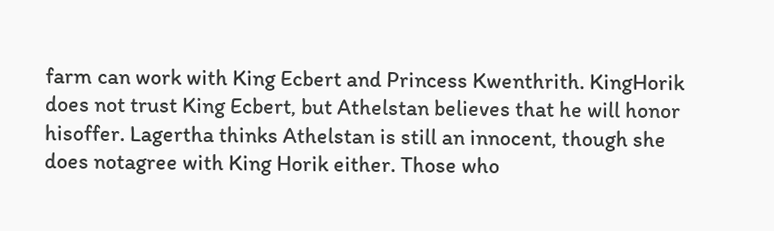farm can work with King Ecbert and Princess Kwenthrith. KingHorik does not trust King Ecbert, but Athelstan believes that he will honor hisoffer. Lagertha thinks Athelstan is still an innocent, though she does notagree with King Horik either. Those who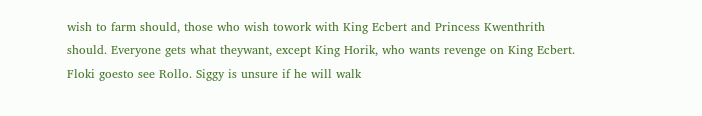wish to farm should, those who wish towork with King Ecbert and Princess Kwenthrith should. Everyone gets what theywant, except King Horik, who wants revenge on King Ecbert.
Floki goesto see Rollo. Siggy is unsure if he will walk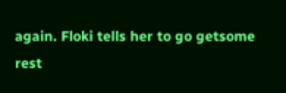again. Floki tells her to go getsome rest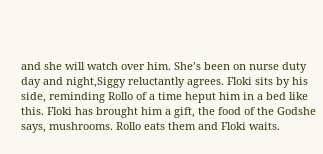and she will watch over him. She’s been on nurse duty day and night,Siggy reluctantly agrees. Floki sits by his side, reminding Rollo of a time heput him in a bed like this. Floki has brought him a gift, the food of the Godshe says, mushrooms. Rollo eats them and Floki waits.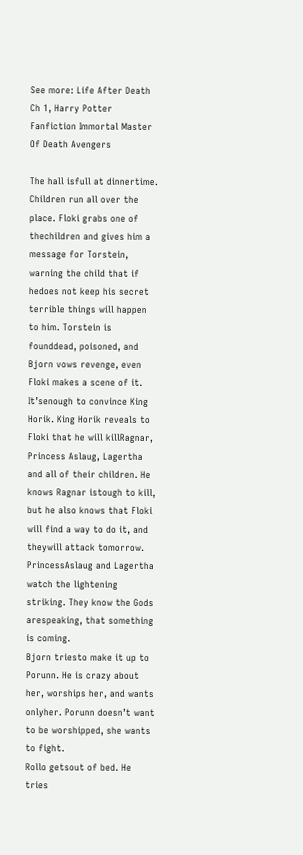See more: Life After Death Ch 1, Harry Potter Fanfiction Immortal Master Of Death Avengers

The hall isfull at dinnertime. Children run all over the place. Floki grabs one of thechildren and gives him a message for Torstein, warning the child that if hedoes not keep his secret terrible things will happen to him. Torstein is founddead, poisoned, and Bjorn vows revenge, even Floki makes a scene of it. It’senough to convince King Horik. King Horik reveals to Floki that he will killRagnar, Princess Aslaug, Lagertha and all of their children. He knows Ragnar istough to kill, but he also knows that Floki will find a way to do it, and theywill attack tomorrow.
PrincessAslaug and Lagertha watch the lightening striking. They know the Gods arespeaking, that something is coming.
Bjorn triesto make it up to Porunn. He is crazy about her, worships her, and wants onlyher. Porunn doesn’t want to be worshipped, she wants to fight.
Rollo getsout of bed. He tries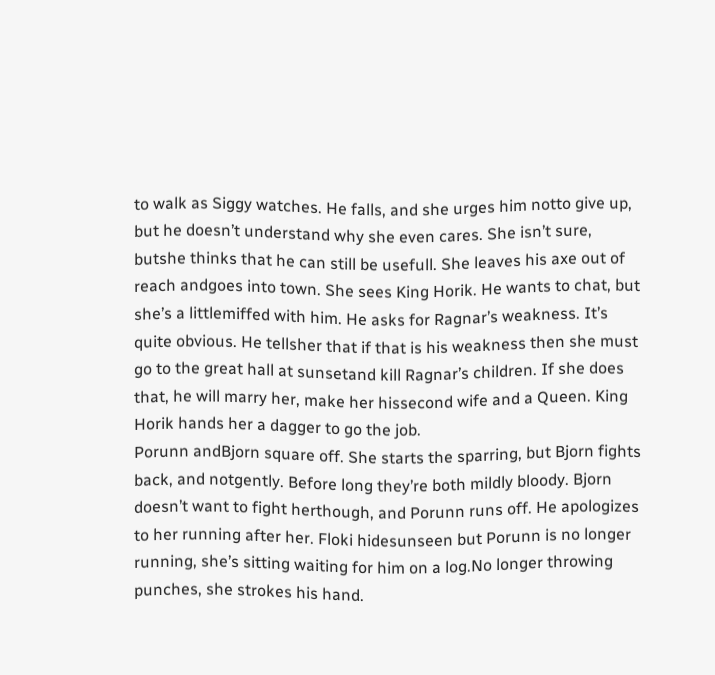to walk as Siggy watches. He falls, and she urges him notto give up, but he doesn’t understand why she even cares. She isn’t sure, butshe thinks that he can still be usefull. She leaves his axe out of reach andgoes into town. She sees King Horik. He wants to chat, but she’s a littlemiffed with him. He asks for Ragnar’s weakness. It’s quite obvious. He tellsher that if that is his weakness then she must go to the great hall at sunsetand kill Ragnar’s children. If she does that, he will marry her, make her hissecond wife and a Queen. King Horik hands her a dagger to go the job.
Porunn andBjorn square off. She starts the sparring, but Bjorn fights back, and notgently. Before long they’re both mildly bloody. Bjorn doesn’t want to fight herthough, and Porunn runs off. He apologizes to her running after her. Floki hidesunseen but Porunn is no longer running, she’s sitting waiting for him on a log.No longer throwing punches, she strokes his hand.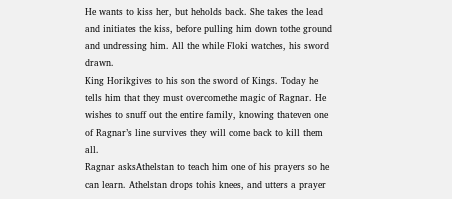He wants to kiss her, but heholds back. She takes the lead and initiates the kiss, before pulling him down tothe ground and undressing him. All the while Floki watches, his sword drawn.
King Horikgives to his son the sword of Kings. Today he tells him that they must overcomethe magic of Ragnar. He wishes to snuff out the entire family, knowing thateven one of Ragnar’s line survives they will come back to kill them all.
Ragnar asksAthelstan to teach him one of his prayers so he can learn. Athelstan drops tohis knees, and utters a prayer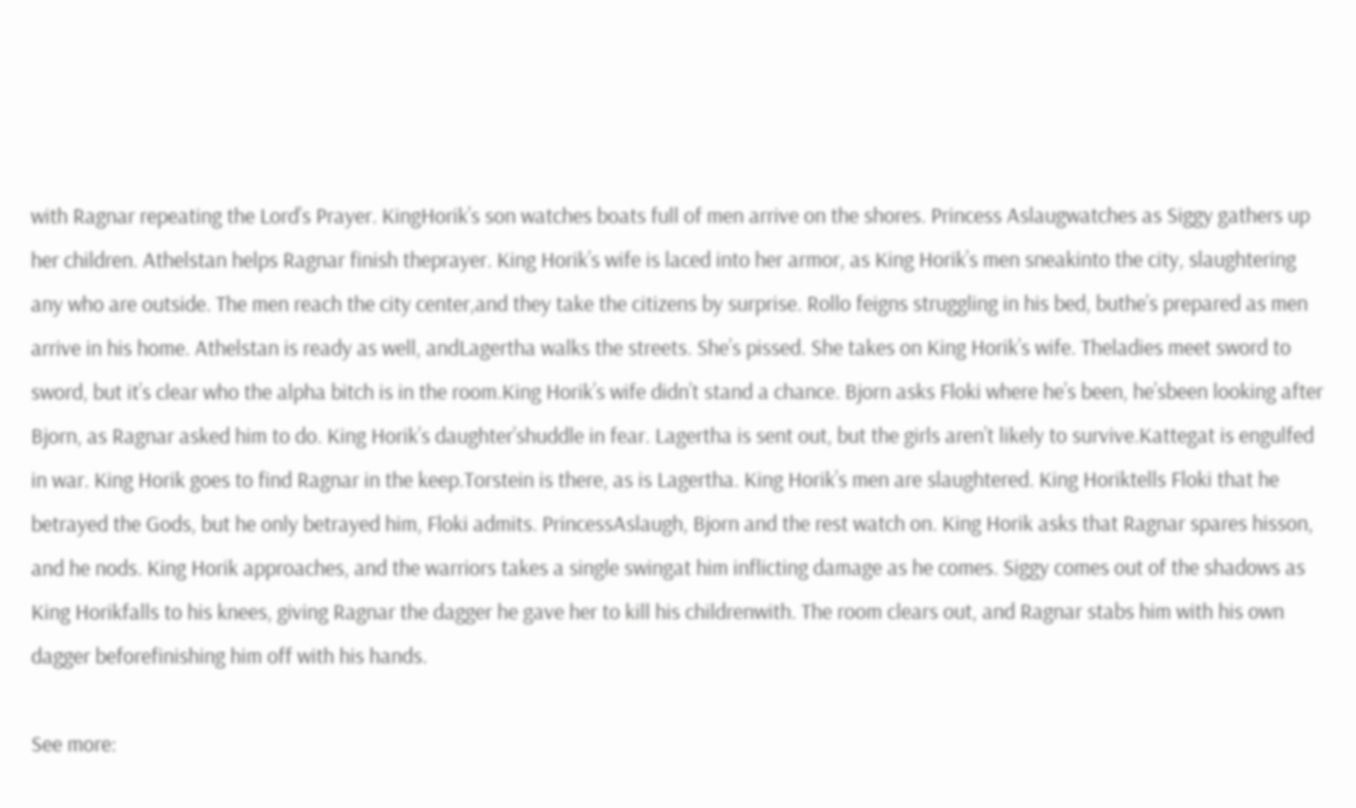with Ragnar repeating the Lord’s Prayer. KingHorik’s son watches boats full of men arrive on the shores. Princess Aslaugwatches as Siggy gathers up her children. Athelstan helps Ragnar finish theprayer. King Horik’s wife is laced into her armor, as King Horik’s men sneakinto the city, slaughtering any who are outside. The men reach the city center,and they take the citizens by surprise. Rollo feigns struggling in his bed, buthe’s prepared as men arrive in his home. Athelstan is ready as well, andLagertha walks the streets. She’s pissed. She takes on King Horik’s wife. Theladies meet sword to sword, but it’s clear who the alpha bitch is in the room.King Horik’s wife didn’t stand a chance. Bjorn asks Floki where he’s been, he’sbeen looking after Bjorn, as Ragnar asked him to do. King Horik’s daughter’shuddle in fear. Lagertha is sent out, but the girls aren’t likely to survive.Kattegat is engulfed in war. King Horik goes to find Ragnar in the keep.Torstein is there, as is Lagertha. King Horik’s men are slaughtered. King Horiktells Floki that he betrayed the Gods, but he only betrayed him, Floki admits. PrincessAslaugh, Bjorn and the rest watch on. King Horik asks that Ragnar spares hisson, and he nods. King Horik approaches, and the warriors takes a single swingat him inflicting damage as he comes. Siggy comes out of the shadows as King Horikfalls to his knees, giving Ragnar the dagger he gave her to kill his childrenwith. The room clears out, and Ragnar stabs him with his own dagger beforefinishing him off with his hands.

See more: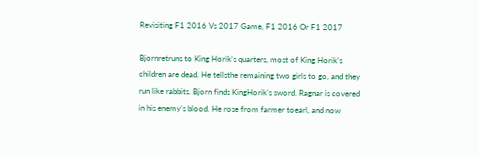Revisiting F1 2016 Vs 2017 Game, F1 2016 Or F1 2017

Bjornretruns to King Horik’s quarters, most of King Horik’s children are dead. He tellsthe remaining two girls to go, and they run like rabbits. Bjorn finds KingHorik’s sword. Ragnar is covered in his enemy’s blood. He rose from farmer toearl, and now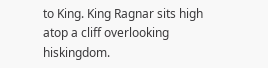to King. King Ragnar sits high atop a cliff overlooking hiskingdom.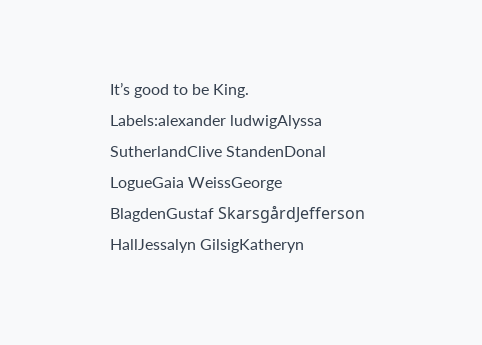It’s good to be King.
Labels:alexander ludwigAlyssa SutherlandClive StandenDonal LogueGaia WeissGeorge BlagdenGustaf SkarsgårdJefferson HallJessalyn GilsigKatheryn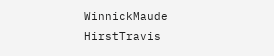WinnickMaude HirstTravis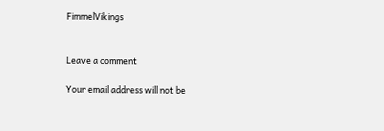FimmelVikings


Leave a comment

Your email address will not be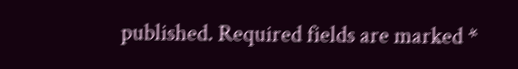published. Required fields are marked *